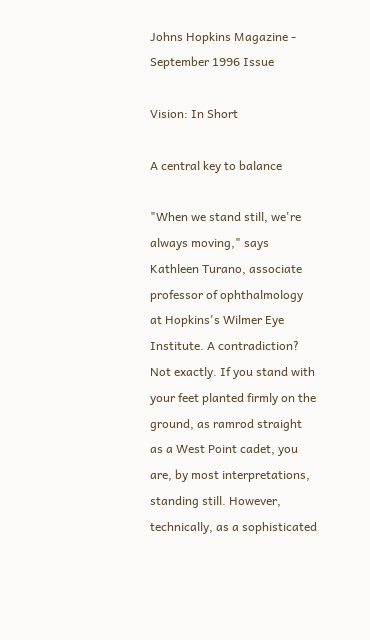Johns Hopkins Magazine - September 1996 Issue

Vision: In Short

A central key to balance

"When we stand still, we're always moving," says Kathleen Turano, associate professor of ophthalmology at Hopkins's Wilmer Eye Institute. A contradiction? Not exactly. If you stand with your feet planted firmly on the ground, as ramrod straight as a West Point cadet, you are, by most interpretations, standing still. However, technically, as a sophisticated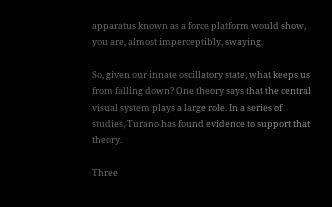apparatus known as a force platform would show, you are, almost imperceptibly, swaying.

So, given our innate oscillatory state, what keeps us from falling down? One theory says that the central visual system plays a large role. In a series of studies, Turano has found evidence to support that theory.

Three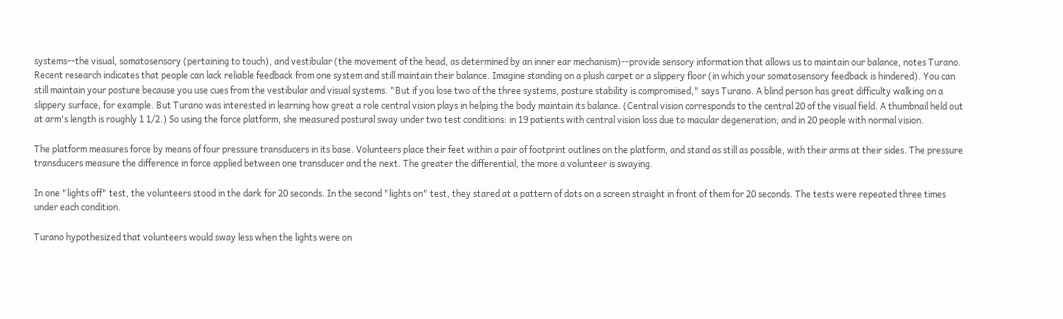systems--the visual, somatosensory (pertaining to touch), and vestibular (the movement of the head, as determined by an inner ear mechanism)--provide sensory information that allows us to maintain our balance, notes Turano. Recent research indicates that people can lack reliable feedback from one system and still maintain their balance. Imagine standing on a plush carpet or a slippery floor (in which your somatosensory feedback is hindered). You can still maintain your posture because you use cues from the vestibular and visual systems. "But if you lose two of the three systems, posture stability is compromised," says Turano. A blind person has great difficulty walking on a slippery surface, for example. But Turano was interested in learning how great a role central vision plays in helping the body maintain its balance. (Central vision corresponds to the central 20 of the visual field. A thumbnail held out at arm's length is roughly 1 1/2.) So using the force platform, she measured postural sway under two test conditions: in 19 patients with central vision loss due to macular degeneration; and in 20 people with normal vision.

The platform measures force by means of four pressure transducers in its base. Volunteers place their feet within a pair of footprint outlines on the platform, and stand as still as possible, with their arms at their sides. The pressure transducers measure the difference in force applied between one transducer and the next. The greater the differential, the more a volunteer is swaying.

In one "lights off" test, the volunteers stood in the dark for 20 seconds. In the second "lights on" test, they stared at a pattern of dots on a screen straight in front of them for 20 seconds. The tests were repeated three times under each condition.

Turano hypothesized that volunteers would sway less when the lights were on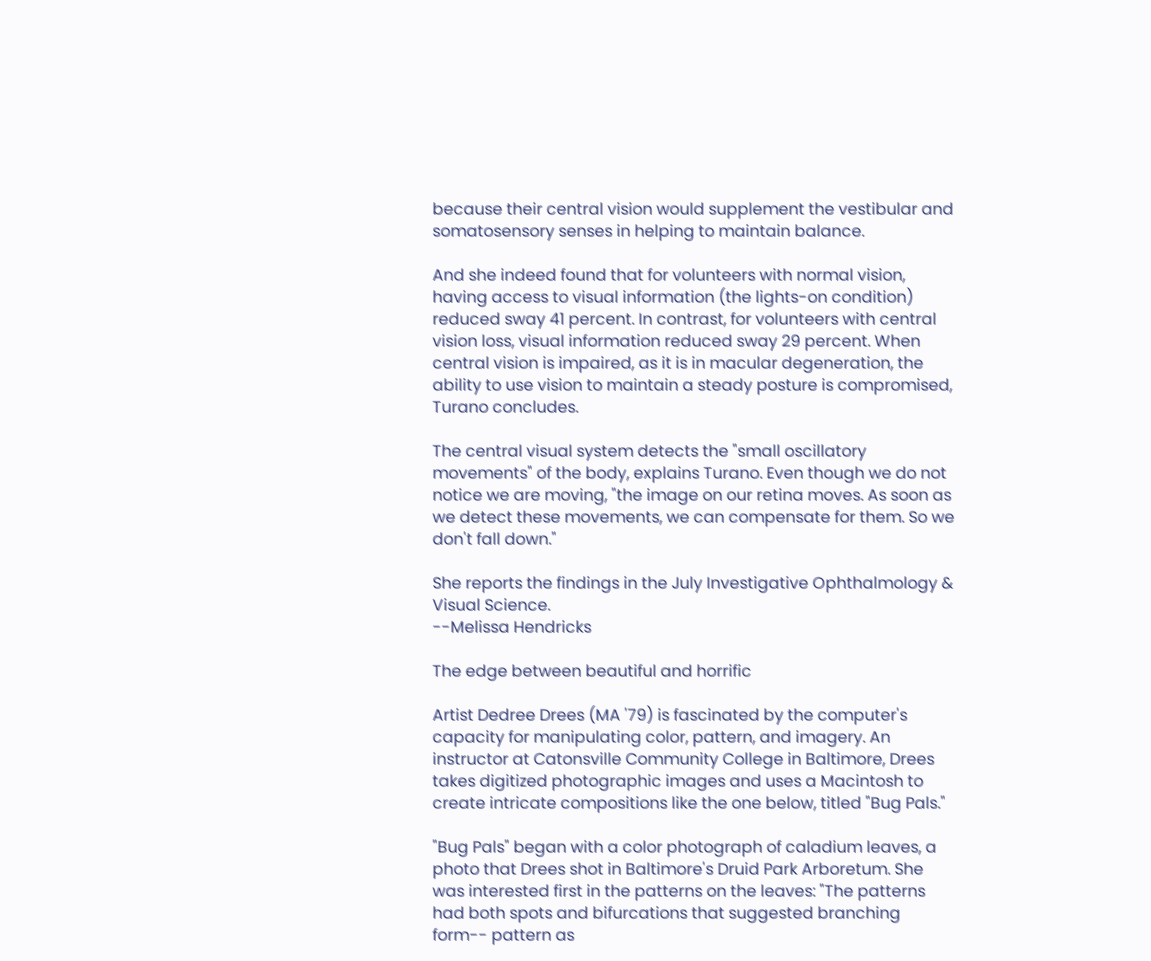because their central vision would supplement the vestibular and somatosensory senses in helping to maintain balance.

And she indeed found that for volunteers with normal vision, having access to visual information (the lights-on condition) reduced sway 41 percent. In contrast, for volunteers with central vision loss, visual information reduced sway 29 percent. When central vision is impaired, as it is in macular degeneration, the ability to use vision to maintain a steady posture is compromised, Turano concludes.

The central visual system detects the "small oscillatory movements" of the body, explains Turano. Even though we do not notice we are moving, "the image on our retina moves. As soon as we detect these movements, we can compensate for them. So we don't fall down."

She reports the findings in the July Investigative Ophthalmology & Visual Science.
--Melissa Hendricks

The edge between beautiful and horrific

Artist Dedree Drees (MA '79) is fascinated by the computer's capacity for manipulating color, pattern, and imagery. An instructor at Catonsville Community College in Baltimore, Drees takes digitized photographic images and uses a Macintosh to create intricate compositions like the one below, titled "Bug Pals."

"Bug Pals" began with a color photograph of caladium leaves, a photo that Drees shot in Baltimore's Druid Park Arboretum. She was interested first in the patterns on the leaves: "The patterns had both spots and bifurcations that suggested branching form-- pattern as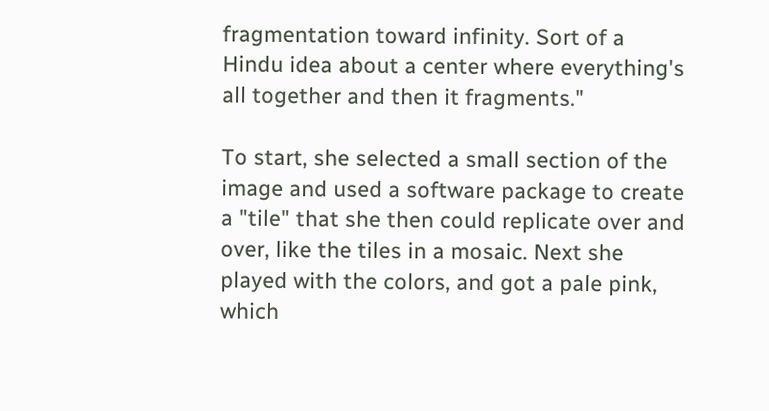fragmentation toward infinity. Sort of a Hindu idea about a center where everything's all together and then it fragments."

To start, she selected a small section of the image and used a software package to create a "tile" that she then could replicate over and over, like the tiles in a mosaic. Next she played with the colors, and got a pale pink, which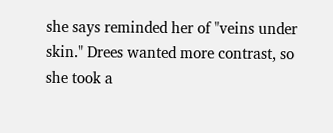she says reminded her of "veins under skin." Drees wanted more contrast, so she took a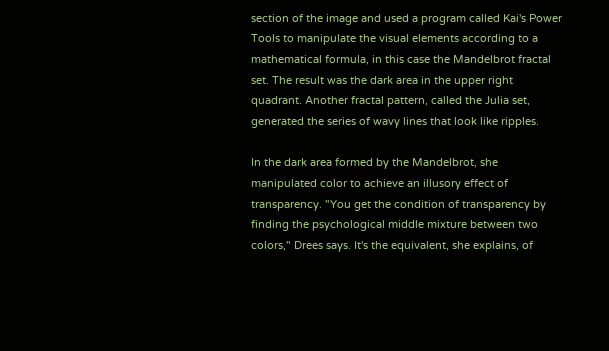section of the image and used a program called Kai's Power Tools to manipulate the visual elements according to a mathematical formula, in this case the Mandelbrot fractal set. The result was the dark area in the upper right quadrant. Another fractal pattern, called the Julia set, generated the series of wavy lines that look like ripples.

In the dark area formed by the Mandelbrot, she manipulated color to achieve an illusory effect of transparency. "You get the condition of transparency by finding the psychological middle mixture between two colors," Drees says. It's the equivalent, she explains, of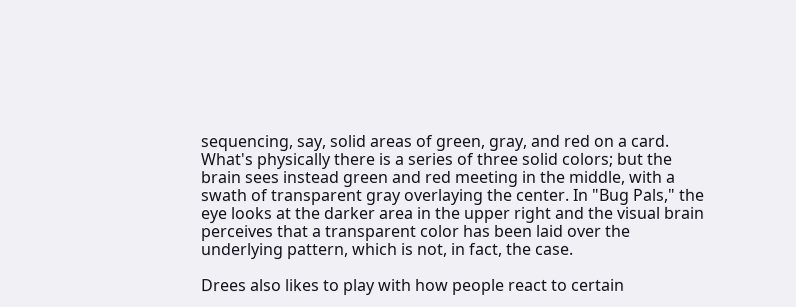sequencing, say, solid areas of green, gray, and red on a card. What's physically there is a series of three solid colors; but the brain sees instead green and red meeting in the middle, with a swath of transparent gray overlaying the center. In "Bug Pals," the eye looks at the darker area in the upper right and the visual brain perceives that a transparent color has been laid over the underlying pattern, which is not, in fact, the case.

Drees also likes to play with how people react to certain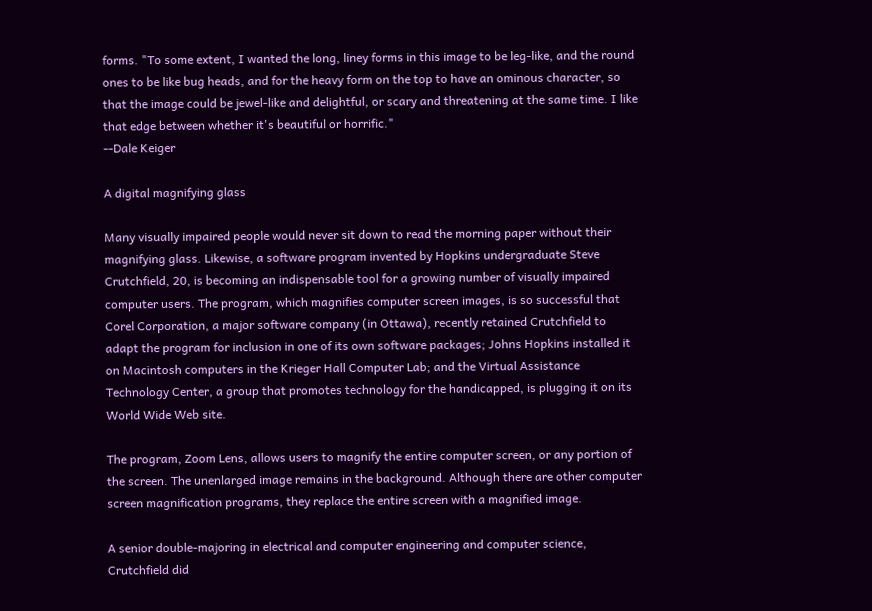forms. "To some extent, I wanted the long, liney forms in this image to be leg-like, and the round ones to be like bug heads, and for the heavy form on the top to have an ominous character, so that the image could be jewel-like and delightful, or scary and threatening at the same time. I like that edge between whether it's beautiful or horrific."
--Dale Keiger

A digital magnifying glass

Many visually impaired people would never sit down to read the morning paper without their magnifying glass. Likewise, a software program invented by Hopkins undergraduate Steve Crutchfield, 20, is becoming an indispensable tool for a growing number of visually impaired computer users. The program, which magnifies computer screen images, is so successful that Corel Corporation, a major software company (in Ottawa), recently retained Crutchfield to adapt the program for inclusion in one of its own software packages; Johns Hopkins installed it on Macintosh computers in the Krieger Hall Computer Lab; and the Virtual Assistance Technology Center, a group that promotes technology for the handicapped, is plugging it on its World Wide Web site.

The program, Zoom Lens, allows users to magnify the entire computer screen, or any portion of the screen. The unenlarged image remains in the background. Although there are other computer screen magnification programs, they replace the entire screen with a magnified image.

A senior double-majoring in electrical and computer engineering and computer science, Crutchfield did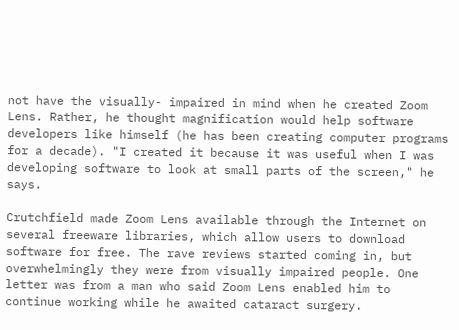not have the visually- impaired in mind when he created Zoom Lens. Rather, he thought magnification would help software developers like himself (he has been creating computer programs for a decade). "I created it because it was useful when I was developing software to look at small parts of the screen," he says.

Crutchfield made Zoom Lens available through the Internet on several freeware libraries, which allow users to download software for free. The rave reviews started coming in, but overwhelmingly they were from visually impaired people. One letter was from a man who said Zoom Lens enabled him to continue working while he awaited cataract surgery.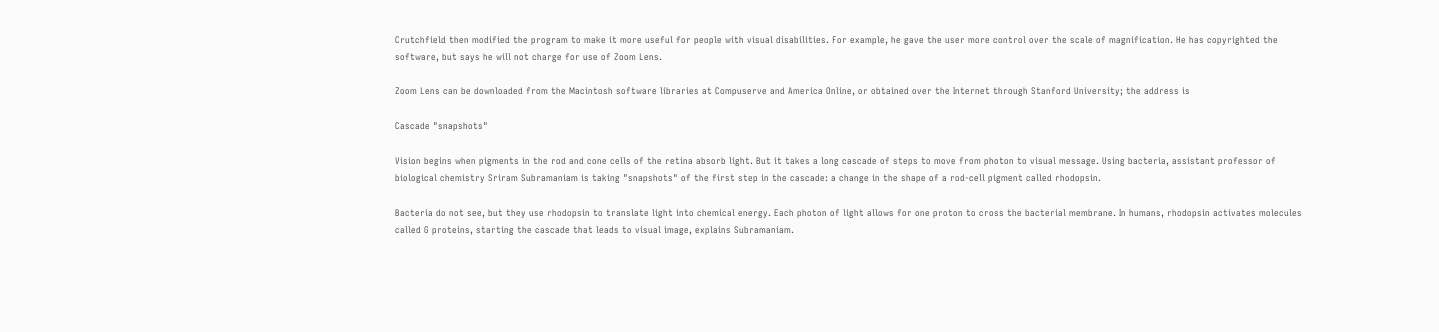Crutchfield then modified the program to make it more useful for people with visual disabilities. For example, he gave the user more control over the scale of magnification. He has copyrighted the software, but says he will not charge for use of Zoom Lens.

Zoom Lens can be downloaded from the Macintosh software libraries at Compuserve and America Online, or obtained over the Internet through Stanford University; the address is

Cascade "snapshots"

Vision begins when pigments in the rod and cone cells of the retina absorb light. But it takes a long cascade of steps to move from photon to visual message. Using bacteria, assistant professor of biological chemistry Sriram Subramaniam is taking "snapshots" of the first step in the cascade: a change in the shape of a rod-cell pigment called rhodopsin.

Bacteria do not see, but they use rhodopsin to translate light into chemical energy. Each photon of light allows for one proton to cross the bacterial membrane. In humans, rhodopsin activates molecules called G proteins, starting the cascade that leads to visual image, explains Subramaniam.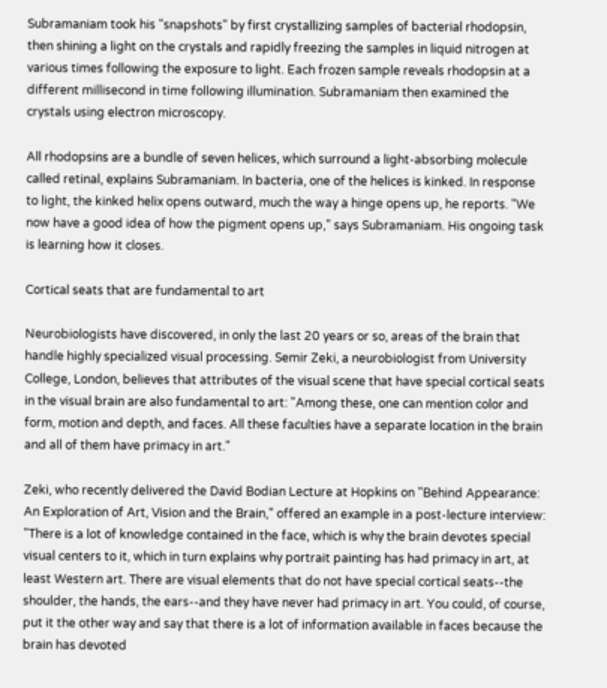Subramaniam took his "snapshots" by first crystallizing samples of bacterial rhodopsin, then shining a light on the crystals and rapidly freezing the samples in liquid nitrogen at various times following the exposure to light. Each frozen sample reveals rhodopsin at a different millisecond in time following illumination. Subramaniam then examined the crystals using electron microscopy.

All rhodopsins are a bundle of seven helices, which surround a light-absorbing molecule called retinal, explains Subramaniam. In bacteria, one of the helices is kinked. In response to light, the kinked helix opens outward, much the way a hinge opens up, he reports. "We now have a good idea of how the pigment opens up," says Subramaniam. His ongoing task is learning how it closes.

Cortical seats that are fundamental to art

Neurobiologists have discovered, in only the last 20 years or so, areas of the brain that handle highly specialized visual processing. Semir Zeki, a neurobiologist from University College, London, believes that attributes of the visual scene that have special cortical seats in the visual brain are also fundamental to art: "Among these, one can mention color and form, motion and depth, and faces. All these faculties have a separate location in the brain and all of them have primacy in art."

Zeki, who recently delivered the David Bodian Lecture at Hopkins on "Behind Appearance: An Exploration of Art, Vision and the Brain," offered an example in a post-lecture interview: "There is a lot of knowledge contained in the face, which is why the brain devotes special visual centers to it, which in turn explains why portrait painting has had primacy in art, at least Western art. There are visual elements that do not have special cortical seats--the shoulder, the hands, the ears--and they have never had primacy in art. You could, of course, put it the other way and say that there is a lot of information available in faces because the brain has devoted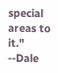special areas to it."
--Dale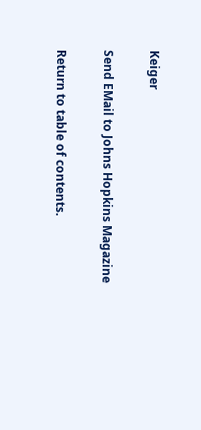Keiger

Send EMail to Johns Hopkins Magazine

Return to table of contents.